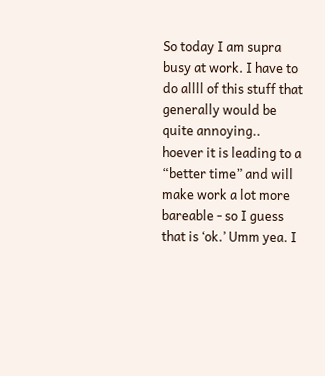So today I am supra busy at work. I have to do allll of this stuff that generally would be quite annoying.. hoever it is leading to a “better time” and will make work a lot more bareable - so I guess that is ‘ok.’ Umm yea. I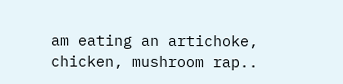am eating an artichoke, chicken, mushroom rap..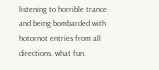listening to horrible trance and being bombarded with hotornot entries from all directions. what fun.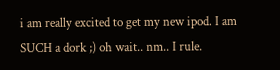i am really excited to get my new ipod. I am SUCH a dork ;) oh wait.. nm.. I rule.